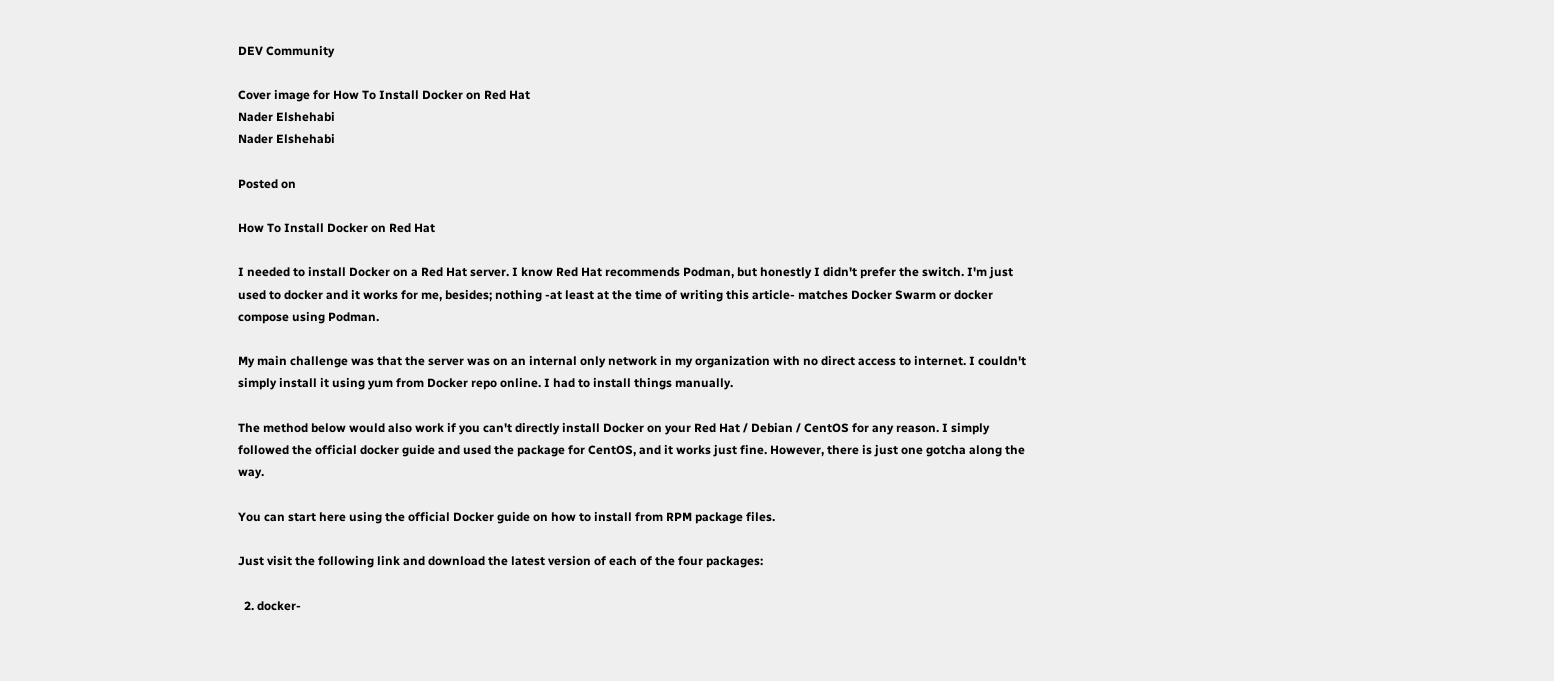DEV Community

Cover image for How To Install Docker on Red Hat
Nader Elshehabi
Nader Elshehabi

Posted on

How To Install Docker on Red Hat

I needed to install Docker on a Red Hat server. I know Red Hat recommends Podman, but honestly I didn't prefer the switch. I'm just used to docker and it works for me, besides; nothing -at least at the time of writing this article- matches Docker Swarm or docker compose using Podman.

My main challenge was that the server was on an internal only network in my organization with no direct access to internet. I couldn't simply install it using yum from Docker repo online. I had to install things manually.

The method below would also work if you can't directly install Docker on your Red Hat / Debian / CentOS for any reason. I simply followed the official docker guide and used the package for CentOS, and it works just fine. However, there is just one gotcha along the way.

You can start here using the official Docker guide on how to install from RPM package files.

Just visit the following link and download the latest version of each of the four packages:

  2. docker-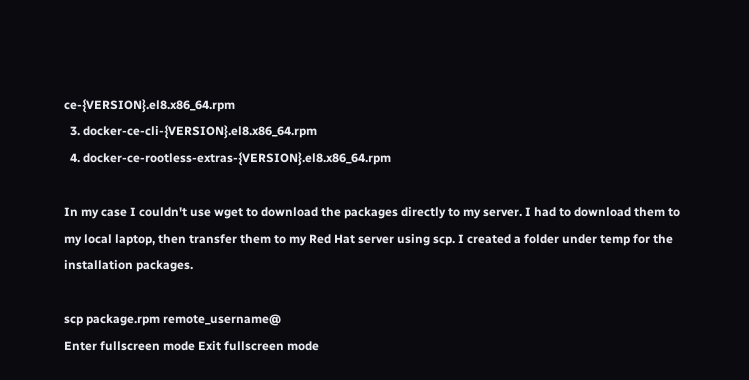ce-{VERSION}.el8.x86_64.rpm
  3. docker-ce-cli-{VERSION}.el8.x86_64.rpm
  4. docker-ce-rootless-extras-{VERSION}.el8.x86_64.rpm

In my case I couldn't use wget to download the packages directly to my server. I had to download them to my local laptop, then transfer them to my Red Hat server using scp. I created a folder under temp for the installation packages.

scp package.rpm remote_username@
Enter fullscreen mode Exit fullscreen mode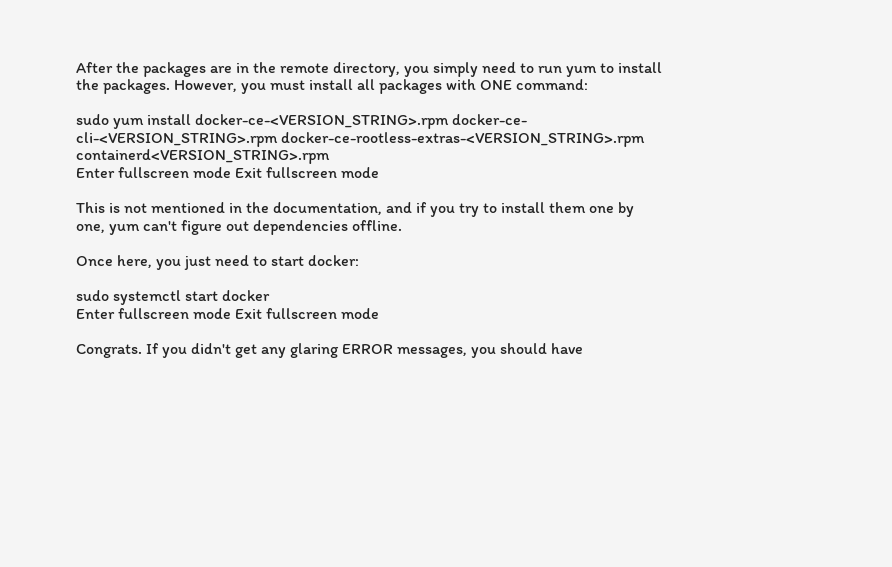After the packages are in the remote directory, you simply need to run yum to install the packages. However, you must install all packages with ONE command:

sudo yum install docker-ce-<VERSION_STRING>.rpm docker-ce-cli-<VERSION_STRING>.rpm docker-ce-rootless-extras-<VERSION_STRING>.rpm containerd<VERSION_STRING>.rpm
Enter fullscreen mode Exit fullscreen mode

This is not mentioned in the documentation, and if you try to install them one by one, yum can't figure out dependencies offline.

Once here, you just need to start docker:

sudo systemctl start docker
Enter fullscreen mode Exit fullscreen mode

Congrats. If you didn't get any glaring ERROR messages, you should have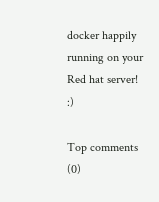docker happily running on your Red hat server! :)

Top comments (0)